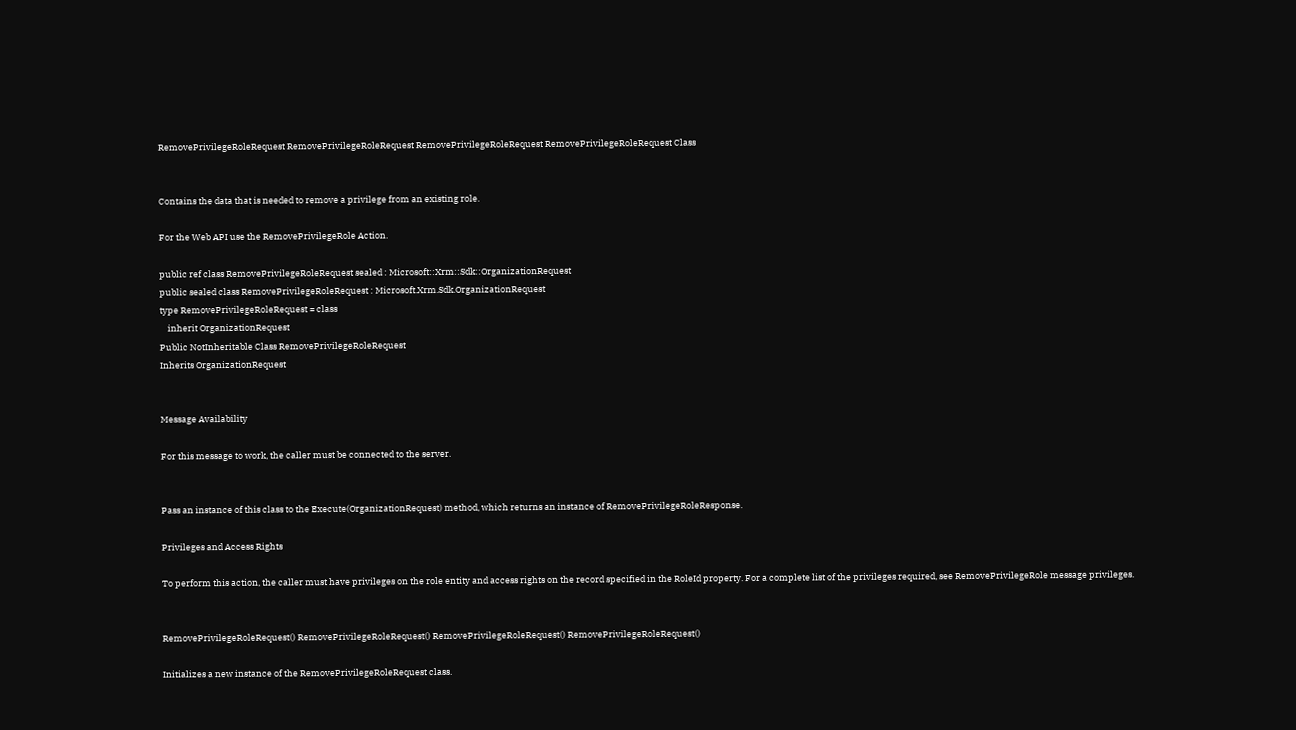RemovePrivilegeRoleRequest RemovePrivilegeRoleRequest RemovePrivilegeRoleRequest RemovePrivilegeRoleRequest Class


Contains the data that is needed to remove a privilege from an existing role.

For the Web API use the RemovePrivilegeRole Action.

public ref class RemovePrivilegeRoleRequest sealed : Microsoft::Xrm::Sdk::OrganizationRequest
public sealed class RemovePrivilegeRoleRequest : Microsoft.Xrm.Sdk.OrganizationRequest
type RemovePrivilegeRoleRequest = class
    inherit OrganizationRequest
Public NotInheritable Class RemovePrivilegeRoleRequest
Inherits OrganizationRequest


Message Availability

For this message to work, the caller must be connected to the server.


Pass an instance of this class to the Execute(OrganizationRequest) method, which returns an instance of RemovePrivilegeRoleResponse.

Privileges and Access Rights

To perform this action, the caller must have privileges on the role entity and access rights on the record specified in the RoleId property. For a complete list of the privileges required, see RemovePrivilegeRole message privileges.


RemovePrivilegeRoleRequest() RemovePrivilegeRoleRequest() RemovePrivilegeRoleRequest() RemovePrivilegeRoleRequest()

Initializes a new instance of the RemovePrivilegeRoleRequest class.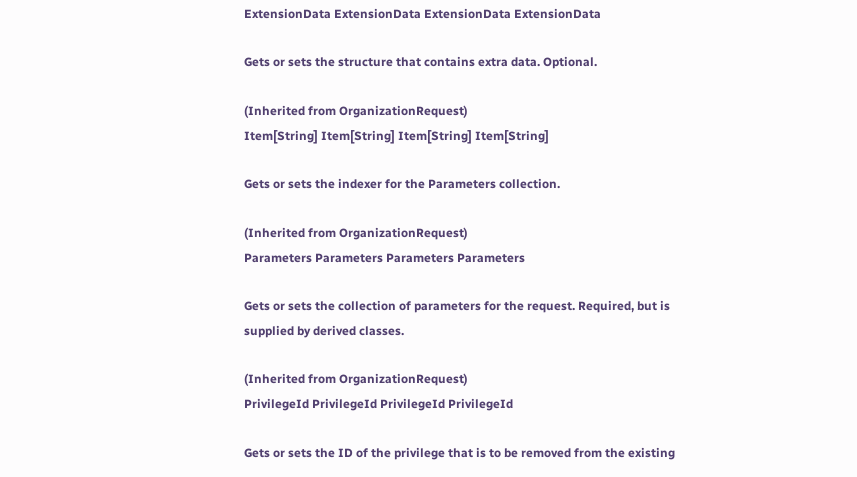ExtensionData ExtensionData ExtensionData ExtensionData

Gets or sets the structure that contains extra data. Optional.

(Inherited from OrganizationRequest)
Item[String] Item[String] Item[String] Item[String]

Gets or sets the indexer for the Parameters collection.

(Inherited from OrganizationRequest)
Parameters Parameters Parameters Parameters

Gets or sets the collection of parameters for the request. Required, but is supplied by derived classes.

(Inherited from OrganizationRequest)
PrivilegeId PrivilegeId PrivilegeId PrivilegeId

Gets or sets the ID of the privilege that is to be removed from the existing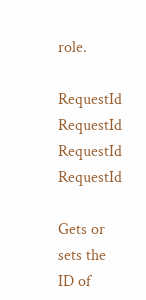role.

RequestId RequestId RequestId RequestId

Gets or sets the ID of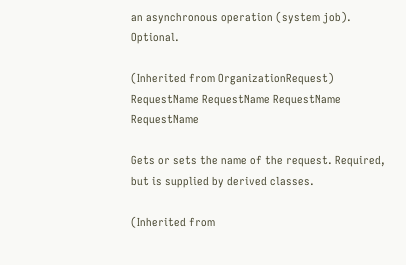an asynchronous operation (system job). Optional.

(Inherited from OrganizationRequest)
RequestName RequestName RequestName RequestName

Gets or sets the name of the request. Required, but is supplied by derived classes.

(Inherited from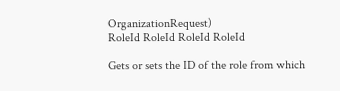OrganizationRequest)
RoleId RoleId RoleId RoleId

Gets or sets the ID of the role from which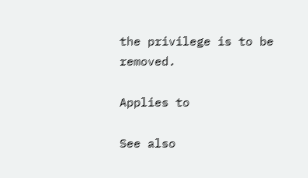the privilege is to be removed.

Applies to

See also